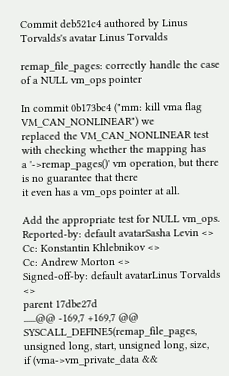Commit deb521c4 authored by Linus Torvalds's avatar Linus Torvalds

remap_file_pages: correctly handle the case of a NULL vm_ops pointer

In commit 0b173bc4 ("mm: kill vma flag VM_CAN_NONLINEAR") we
replaced the VM_CAN_NONLINEAR test with checking whether the mapping has
a '->remap_pages()' vm operation, but there is no guarantee that there
it even has a vm_ops pointer at all.

Add the appropriate test for NULL vm_ops.
Reported-by: default avatarSasha Levin <>
Cc: Konstantin Khlebnikov <>
Cc: Andrew Morton <>
Signed-off-by: default avatarLinus Torvalds <>
parent 17dbe27d
......@@ -169,7 +169,7 @@ SYSCALL_DEFINE5(remap_file_pages, unsigned long, start, unsigned long, size,
if (vma->vm_private_data &&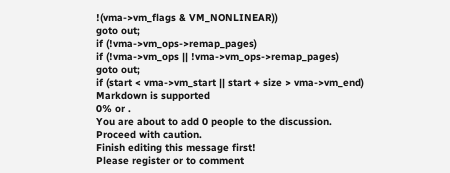!(vma->vm_flags & VM_NONLINEAR))
goto out;
if (!vma->vm_ops->remap_pages)
if (!vma->vm_ops || !vma->vm_ops->remap_pages)
goto out;
if (start < vma->vm_start || start + size > vma->vm_end)
Markdown is supported
0% or .
You are about to add 0 people to the discussion. Proceed with caution.
Finish editing this message first!
Please register or to comment